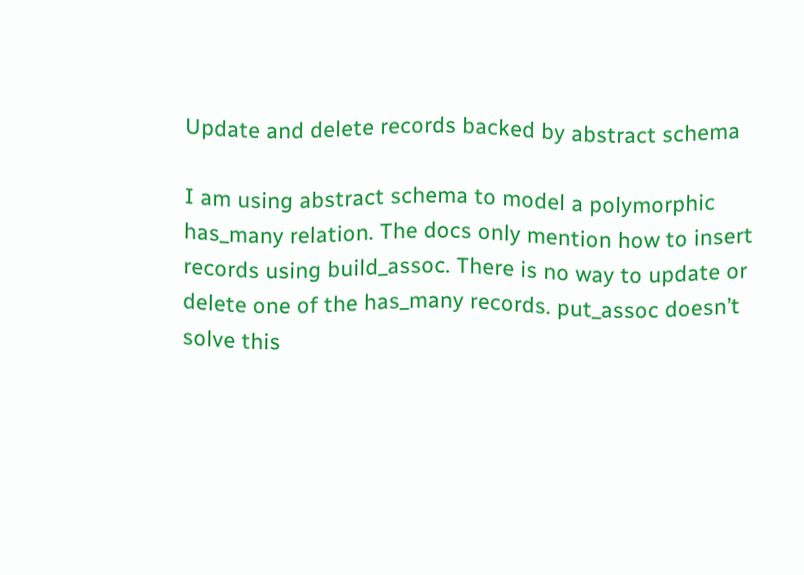Update and delete records backed by abstract schema

I am using abstract schema to model a polymorphic has_many relation. The docs only mention how to insert records using build_assoc. There is no way to update or delete one of the has_many records. put_assoc doesn’t solve this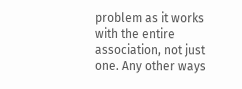problem as it works with the entire association, not just one. Any other ways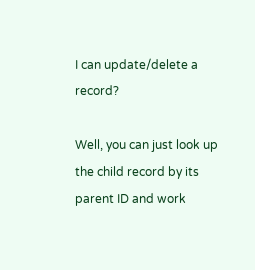I can update/delete a record?

Well, you can just look up the child record by its parent ID and work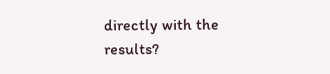directly with the results?